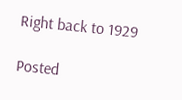Right back to 1929

Posted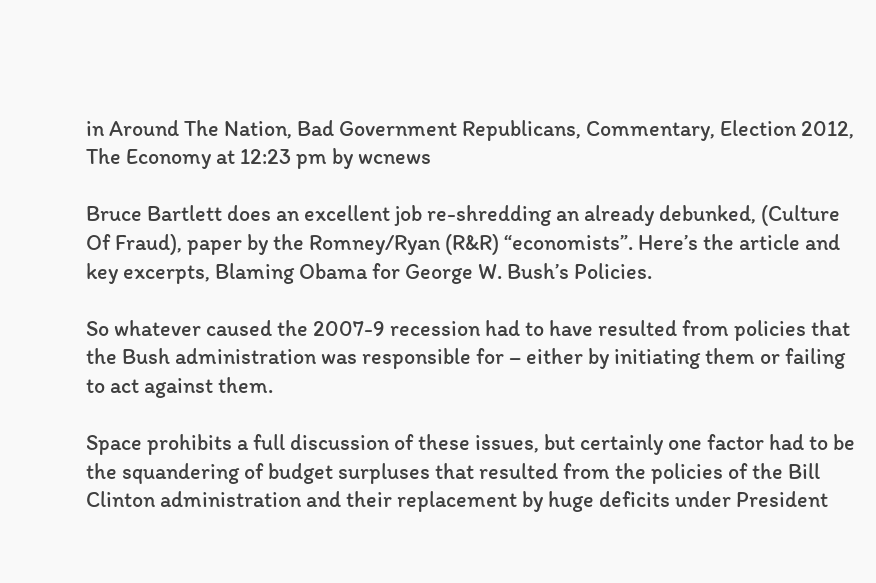in Around The Nation, Bad Government Republicans, Commentary, Election 2012, The Economy at 12:23 pm by wcnews

Bruce Bartlett does an excellent job re-shredding an already debunked, (Culture Of Fraud), paper by the Romney/Ryan (R&R) “economists”. Here’s the article and key excerpts, Blaming Obama for George W. Bush’s Policies.

So whatever caused the 2007-9 recession had to have resulted from policies that the Bush administration was responsible for – either by initiating them or failing to act against them.

Space prohibits a full discussion of these issues, but certainly one factor had to be the squandering of budget surpluses that resulted from the policies of the Bill Clinton administration and their replacement by huge deficits under President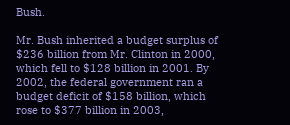Bush.

Mr. Bush inherited a budget surplus of $236 billion from Mr. Clinton in 2000, which fell to $128 billion in 2001. By 2002, the federal government ran a budget deficit of $158 billion, which rose to $377 billion in 2003,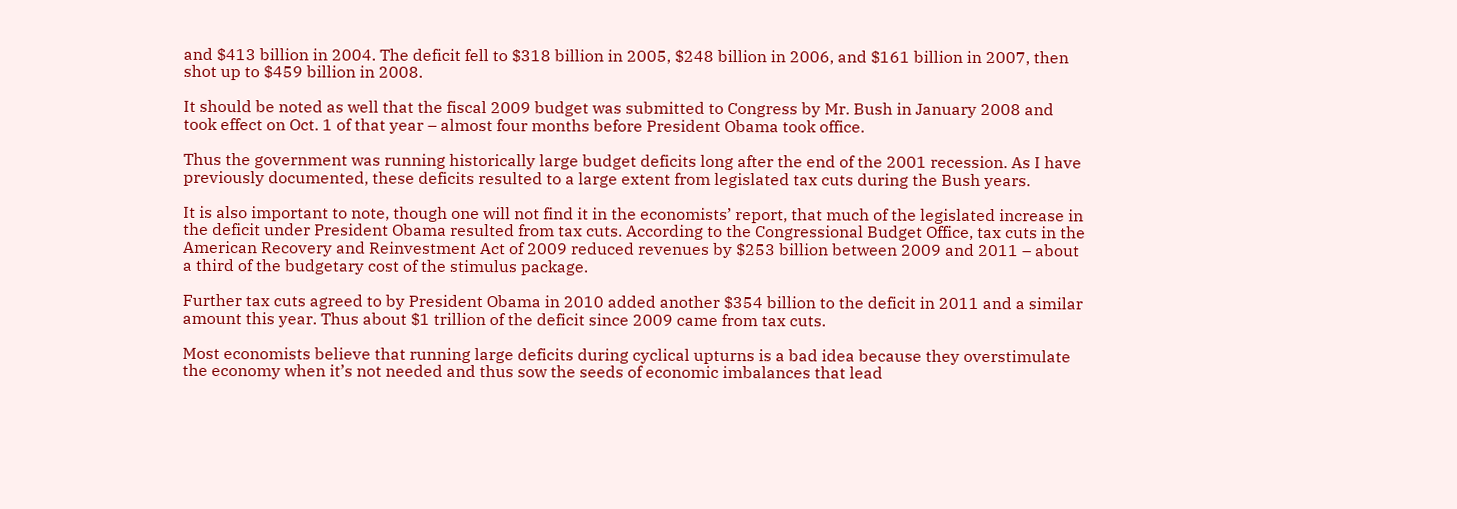and $413 billion in 2004. The deficit fell to $318 billion in 2005, $248 billion in 2006, and $161 billion in 2007, then shot up to $459 billion in 2008.

It should be noted as well that the fiscal 2009 budget was submitted to Congress by Mr. Bush in January 2008 and took effect on Oct. 1 of that year – almost four months before President Obama took office.

Thus the government was running historically large budget deficits long after the end of the 2001 recession. As I have previously documented, these deficits resulted to a large extent from legislated tax cuts during the Bush years.

It is also important to note, though one will not find it in the economists’ report, that much of the legislated increase in the deficit under President Obama resulted from tax cuts. According to the Congressional Budget Office, tax cuts in the American Recovery and Reinvestment Act of 2009 reduced revenues by $253 billion between 2009 and 2011 – about a third of the budgetary cost of the stimulus package.

Further tax cuts agreed to by President Obama in 2010 added another $354 billion to the deficit in 2011 and a similar amount this year. Thus about $1 trillion of the deficit since 2009 came from tax cuts.

Most economists believe that running large deficits during cyclical upturns is a bad idea because they overstimulate the economy when it’s not needed and thus sow the seeds of economic imbalances that lead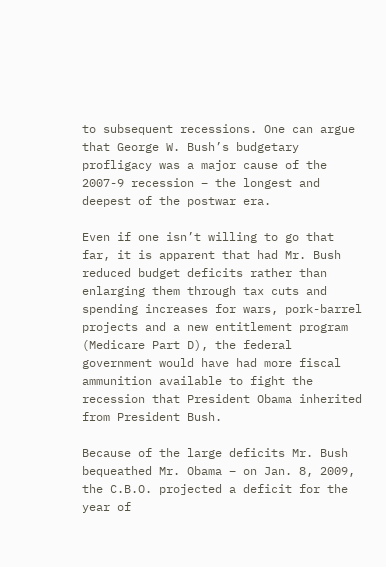to subsequent recessions. One can argue that George W. Bush’s budgetary profligacy was a major cause of the 2007-9 recession – the longest and deepest of the postwar era.

Even if one isn’t willing to go that far, it is apparent that had Mr. Bush reduced budget deficits rather than enlarging them through tax cuts and spending increases for wars, pork-barrel projects and a new entitlement program (Medicare Part D), the federal government would have had more fiscal ammunition available to fight the recession that President Obama inherited from President Bush.

Because of the large deficits Mr. Bush bequeathed Mr. Obama – on Jan. 8, 2009, the C.B.O. projected a deficit for the year of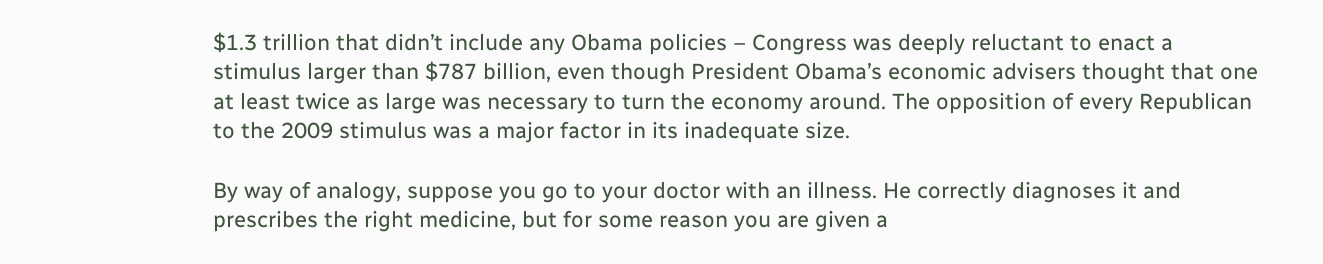$1.3 trillion that didn’t include any Obama policies – Congress was deeply reluctant to enact a stimulus larger than $787 billion, even though President Obama’s economic advisers thought that one at least twice as large was necessary to turn the economy around. The opposition of every Republican to the 2009 stimulus was a major factor in its inadequate size.

By way of analogy, suppose you go to your doctor with an illness. He correctly diagnoses it and prescribes the right medicine, but for some reason you are given a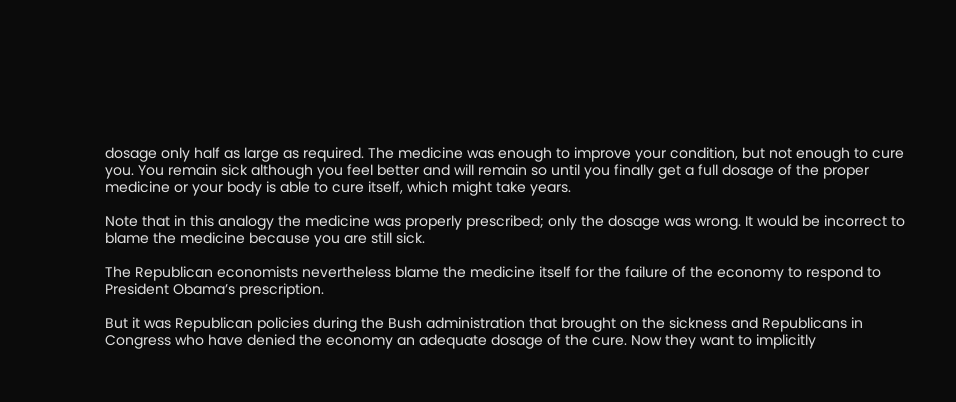dosage only half as large as required. The medicine was enough to improve your condition, but not enough to cure you. You remain sick although you feel better and will remain so until you finally get a full dosage of the proper medicine or your body is able to cure itself, which might take years.

Note that in this analogy the medicine was properly prescribed; only the dosage was wrong. It would be incorrect to blame the medicine because you are still sick.

The Republican economists nevertheless blame the medicine itself for the failure of the economy to respond to President Obama’s prescription.

But it was Republican policies during the Bush administration that brought on the sickness and Republicans in Congress who have denied the economy an adequate dosage of the cure. Now they want to implicitly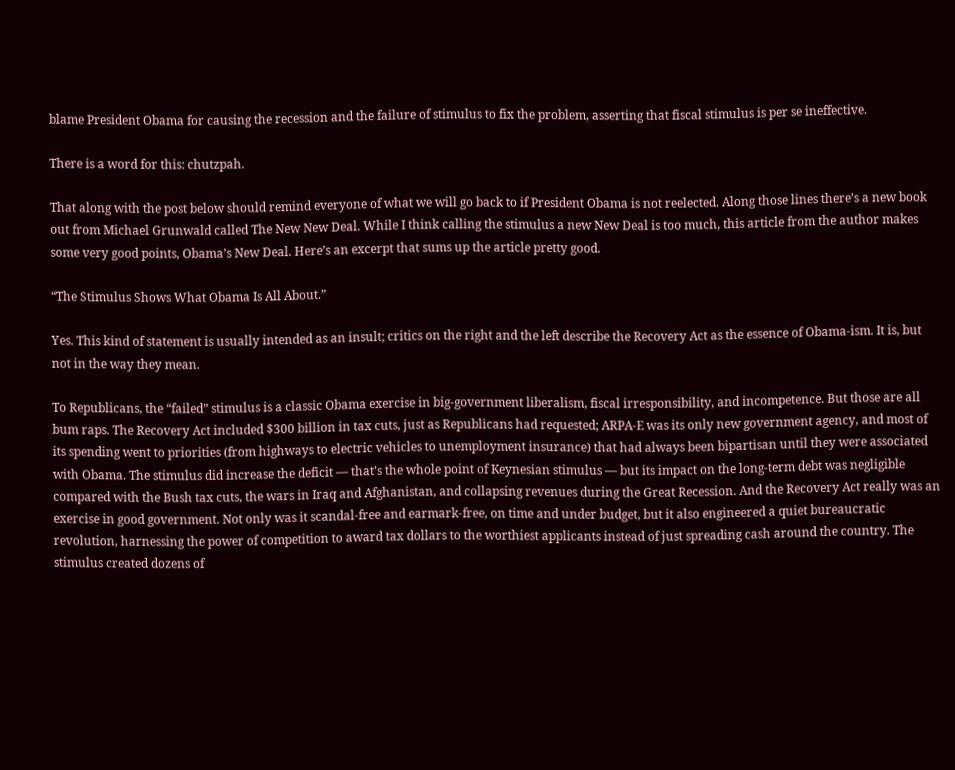blame President Obama for causing the recession and the failure of stimulus to fix the problem, asserting that fiscal stimulus is per se ineffective.

There is a word for this: chutzpah.

That along with the post below should remind everyone of what we will go back to if President Obama is not reelected. Along those lines there’s a new book out from Michael Grunwald called The New New Deal. While I think calling the stimulus a new New Deal is too much, this article from the author makes some very good points, Obama’s New Deal. Here’s an excerpt that sums up the article pretty good.

“The Stimulus Shows What Obama Is All About.”

Yes. This kind of statement is usually intended as an insult; critics on the right and the left describe the Recovery Act as the essence of Obama-ism. It is, but not in the way they mean.

To Republicans, the “failed” stimulus is a classic Obama exercise in big-government liberalism, fiscal irresponsibility, and incompetence. But those are all bum raps. The Recovery Act included $300 billion in tax cuts, just as Republicans had requested; ARPA-E was its only new government agency, and most of its spending went to priorities (from highways to electric vehicles to unemployment insurance) that had always been bipartisan until they were associated with Obama. The stimulus did increase the deficit — that’s the whole point of Keynesian stimulus — but its impact on the long-term debt was negligible compared with the Bush tax cuts, the wars in Iraq and Afghanistan, and collapsing revenues during the Great Recession. And the Recovery Act really was an exercise in good government. Not only was it scandal-free and earmark-free, on time and under budget, but it also engineered a quiet bureaucratic revolution, harnessing the power of competition to award tax dollars to the worthiest applicants instead of just spreading cash around the country. The stimulus created dozens of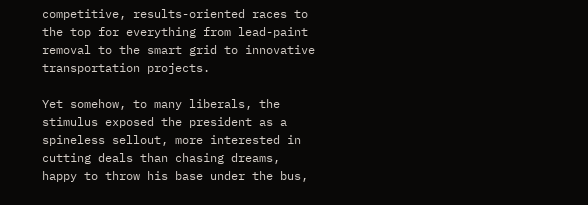competitive, results-oriented races to the top for everything from lead-paint removal to the smart grid to innovative transportation projects.

Yet somehow, to many liberals, the stimulus exposed the president as a spineless sellout, more interested in cutting deals than chasing dreams, happy to throw his base under the bus,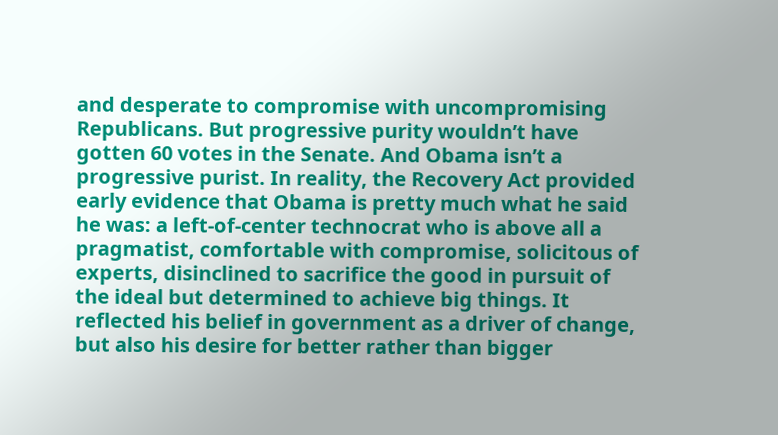and desperate to compromise with uncompromising Republicans. But progressive purity wouldn’t have gotten 60 votes in the Senate. And Obama isn’t a progressive purist. In reality, the Recovery Act provided early evidence that Obama is pretty much what he said he was: a left-of-center technocrat who is above all a pragmatist, comfortable with compromise, solicitous of experts, disinclined to sacrifice the good in pursuit of the ideal but determined to achieve big things. It reflected his belief in government as a driver of change, but also his desire for better rather than bigger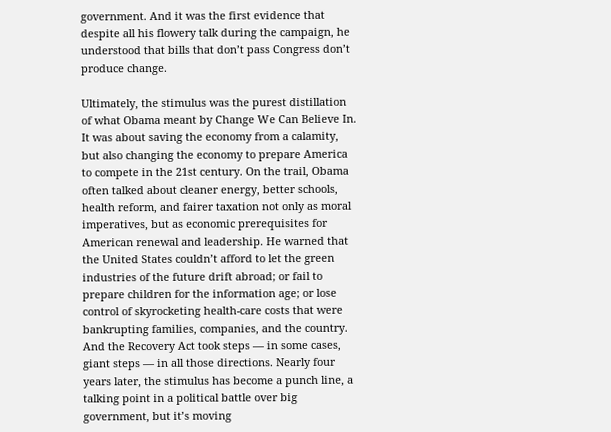government. And it was the first evidence that despite all his flowery talk during the campaign, he understood that bills that don’t pass Congress don’t produce change.

Ultimately, the stimulus was the purest distillation of what Obama meant by Change We Can Believe In. It was about saving the economy from a calamity, but also changing the economy to prepare America to compete in the 21st century. On the trail, Obama often talked about cleaner energy, better schools, health reform, and fairer taxation not only as moral imperatives, but as economic prerequisites for American renewal and leadership. He warned that the United States couldn’t afford to let the green industries of the future drift abroad; or fail to prepare children for the information age; or lose control of skyrocketing health-care costs that were bankrupting families, companies, and the country. And the Recovery Act took steps — in some cases, giant steps — in all those directions. Nearly four years later, the stimulus has become a punch line, a talking point in a political battle over big government, but it’s moving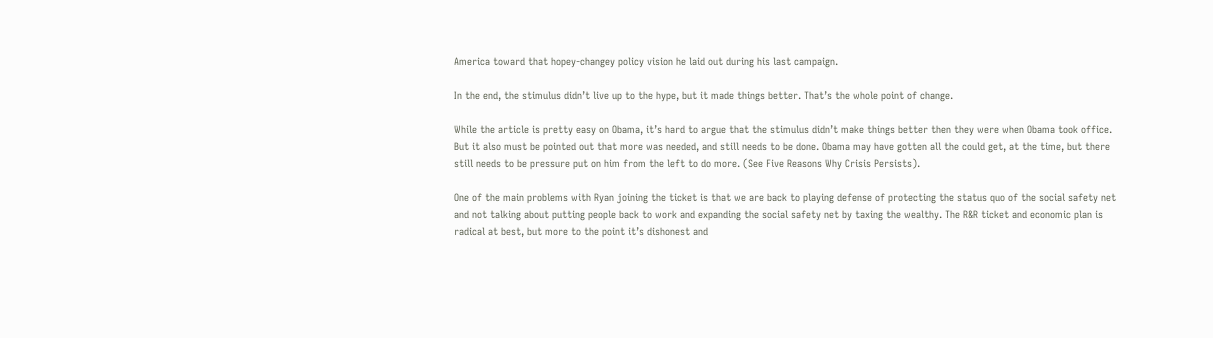America toward that hopey-changey policy vision he laid out during his last campaign.

In the end, the stimulus didn’t live up to the hype, but it made things better. That’s the whole point of change.

While the article is pretty easy on Obama, it’s hard to argue that the stimulus didn’t make things better then they were when Obama took office. But it also must be pointed out that more was needed, and still needs to be done. Obama may have gotten all the could get, at the time, but there still needs to be pressure put on him from the left to do more. (See Five Reasons Why Crisis Persists).

One of the main problems with Ryan joining the ticket is that we are back to playing defense of protecting the status quo of the social safety net and not talking about putting people back to work and expanding the social safety net by taxing the wealthy. The R&R ticket and economic plan is radical at best, but more to the point it’s dishonest and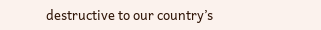destructive to our country’s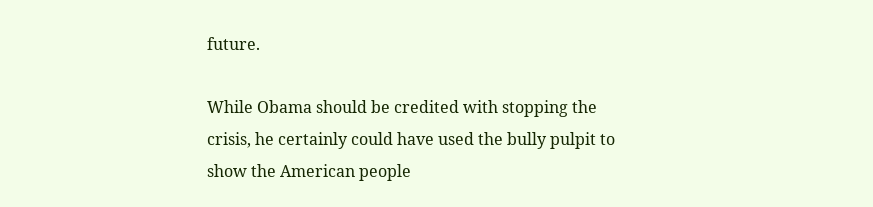future.

While Obama should be credited with stopping the crisis, he certainly could have used the bully pulpit to show the American people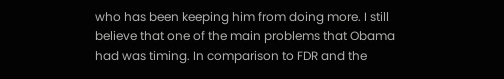who has been keeping him from doing more. I still believe that one of the main problems that Obama had was timing. In comparison to FDR and the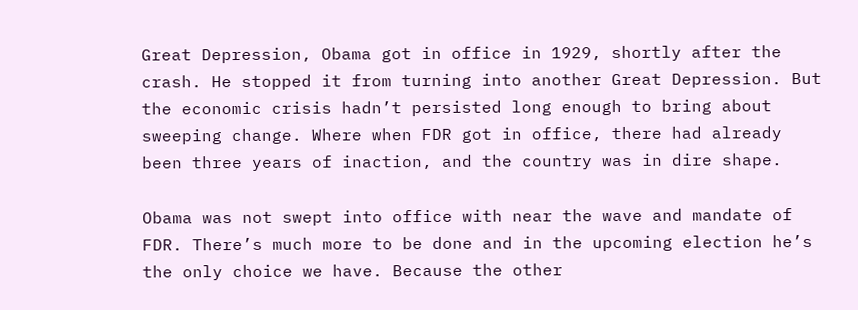Great Depression, Obama got in office in 1929, shortly after the crash. He stopped it from turning into another Great Depression. But the economic crisis hadn’t persisted long enough to bring about sweeping change. Where when FDR got in office, there had already been three years of inaction, and the country was in dire shape.

Obama was not swept into office with near the wave and mandate of FDR. There’s much more to be done and in the upcoming election he’s the only choice we have. Because the other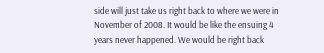side will just take us right back to where we were in November of 2008. It would be like the ensuing 4 years never happened. We would be right back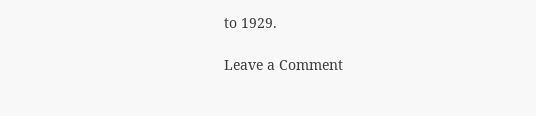to 1929.

Leave a Comment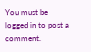You must be logged in to post a comment.